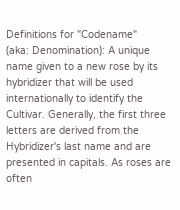Definitions for "Codename"
(aka: Denomination): A unique name given to a new rose by its hybridizer that will be used internationally to identify the Cultivar. Generally, the first three letters are derived from the Hybridizer's last name and are presented in capitals. As roses are often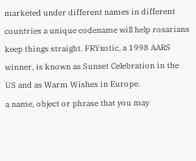marketed under different names in different countries a unique codename will help rosarians keep things straight. FRYxotic, a 1998 AARS winner, is known as Sunset Celebration in the US and as Warm Wishes in Europe.
a name, object or phrase that you may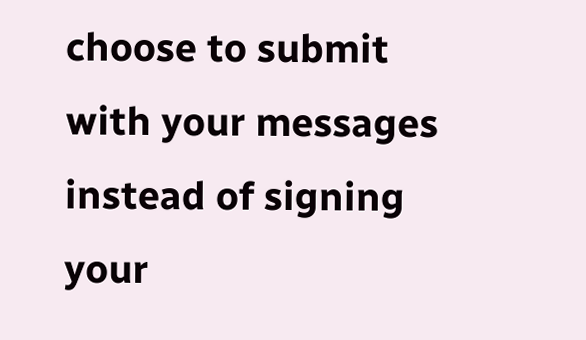choose to submit with your messages instead of signing your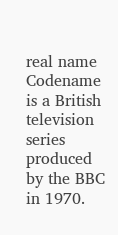real name
Codename is a British television series produced by the BBC in 1970.